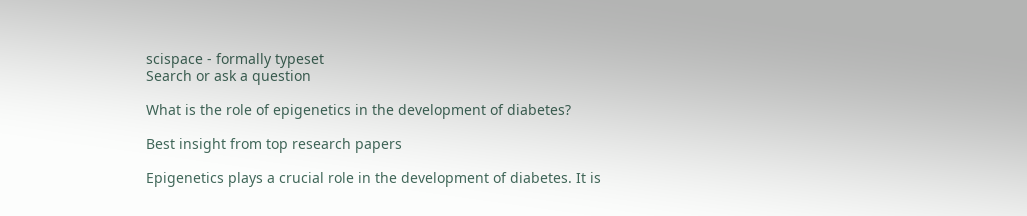scispace - formally typeset
Search or ask a question

What is the role of epigenetics in the development of diabetes?

Best insight from top research papers

Epigenetics plays a crucial role in the development of diabetes. It is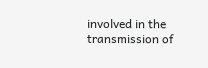involved in the transmission of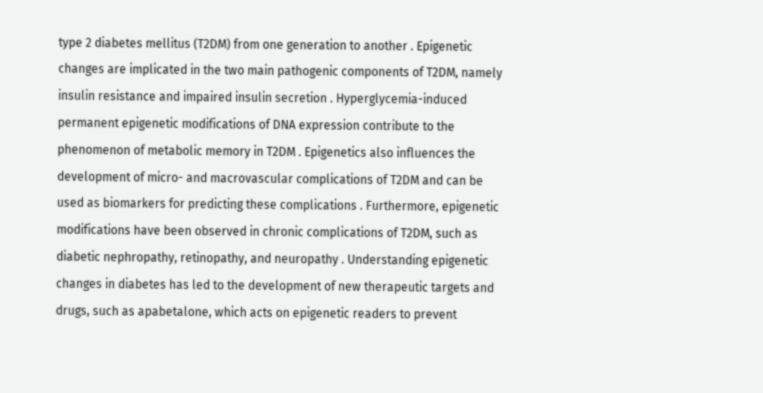type 2 diabetes mellitus (T2DM) from one generation to another . Epigenetic changes are implicated in the two main pathogenic components of T2DM, namely insulin resistance and impaired insulin secretion . Hyperglycemia-induced permanent epigenetic modifications of DNA expression contribute to the phenomenon of metabolic memory in T2DM . Epigenetics also influences the development of micro- and macrovascular complications of T2DM and can be used as biomarkers for predicting these complications . Furthermore, epigenetic modifications have been observed in chronic complications of T2DM, such as diabetic nephropathy, retinopathy, and neuropathy . Understanding epigenetic changes in diabetes has led to the development of new therapeutic targets and drugs, such as apabetalone, which acts on epigenetic readers to prevent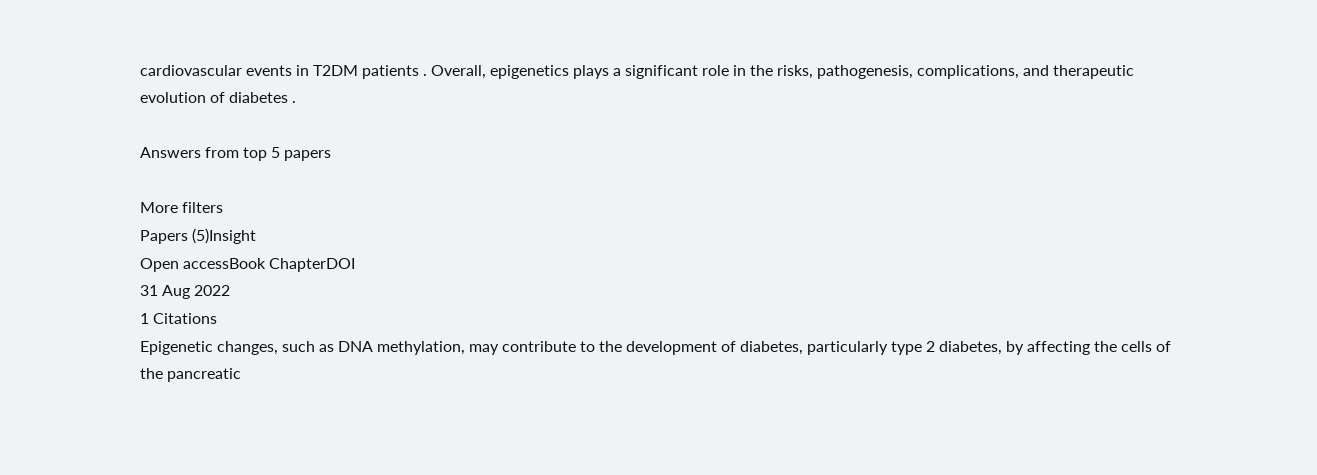cardiovascular events in T2DM patients . Overall, epigenetics plays a significant role in the risks, pathogenesis, complications, and therapeutic evolution of diabetes .

Answers from top 5 papers

More filters
Papers (5)Insight
Open accessBook ChapterDOI
31 Aug 2022
1 Citations
Epigenetic changes, such as DNA methylation, may contribute to the development of diabetes, particularly type 2 diabetes, by affecting the cells of the pancreatic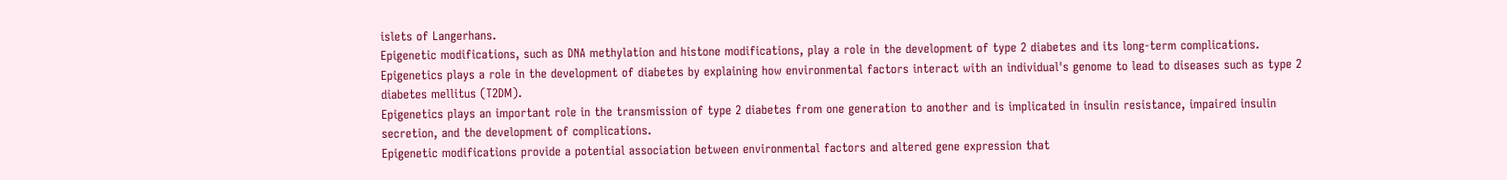islets of Langerhans.
Epigenetic modifications, such as DNA methylation and histone modifications, play a role in the development of type 2 diabetes and its long-term complications.
Epigenetics plays a role in the development of diabetes by explaining how environmental factors interact with an individual's genome to lead to diseases such as type 2 diabetes mellitus (T2DM).
Epigenetics plays an important role in the transmission of type 2 diabetes from one generation to another and is implicated in insulin resistance, impaired insulin secretion, and the development of complications.
Epigenetic modifications provide a potential association between environmental factors and altered gene expression that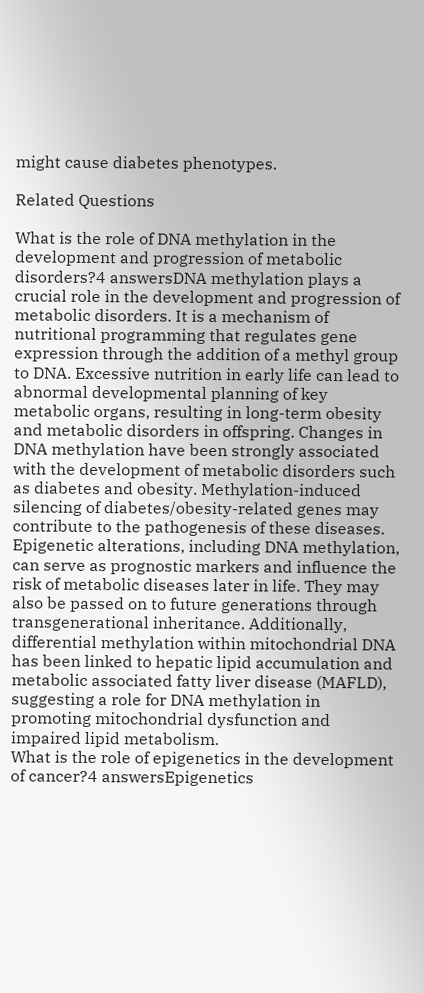might cause diabetes phenotypes.

Related Questions

What is the role of DNA methylation in the development and progression of metabolic disorders?4 answersDNA methylation plays a crucial role in the development and progression of metabolic disorders. It is a mechanism of nutritional programming that regulates gene expression through the addition of a methyl group to DNA. Excessive nutrition in early life can lead to abnormal developmental planning of key metabolic organs, resulting in long-term obesity and metabolic disorders in offspring. Changes in DNA methylation have been strongly associated with the development of metabolic disorders such as diabetes and obesity. Methylation-induced silencing of diabetes/obesity-related genes may contribute to the pathogenesis of these diseases. Epigenetic alterations, including DNA methylation, can serve as prognostic markers and influence the risk of metabolic diseases later in life. They may also be passed on to future generations through transgenerational inheritance. Additionally, differential methylation within mitochondrial DNA has been linked to hepatic lipid accumulation and metabolic associated fatty liver disease (MAFLD), suggesting a role for DNA methylation in promoting mitochondrial dysfunction and impaired lipid metabolism.
What is the role of epigenetics in the development of cancer?4 answersEpigenetics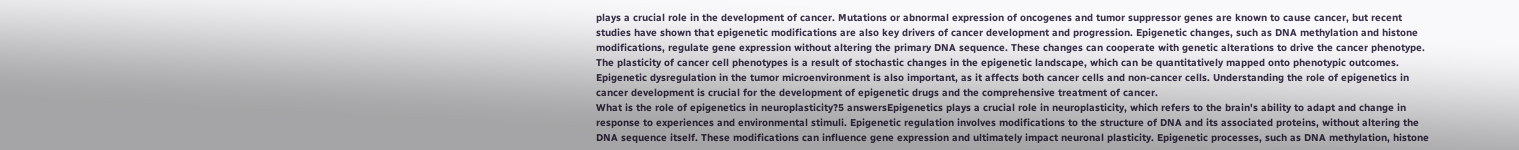plays a crucial role in the development of cancer. Mutations or abnormal expression of oncogenes and tumor suppressor genes are known to cause cancer, but recent studies have shown that epigenetic modifications are also key drivers of cancer development and progression. Epigenetic changes, such as DNA methylation and histone modifications, regulate gene expression without altering the primary DNA sequence. These changes can cooperate with genetic alterations to drive the cancer phenotype. The plasticity of cancer cell phenotypes is a result of stochastic changes in the epigenetic landscape, which can be quantitatively mapped onto phenotypic outcomes. Epigenetic dysregulation in the tumor microenvironment is also important, as it affects both cancer cells and non-cancer cells. Understanding the role of epigenetics in cancer development is crucial for the development of epigenetic drugs and the comprehensive treatment of cancer.
What is the role of epigenetics in neuroplasticity?5 answersEpigenetics plays a crucial role in neuroplasticity, which refers to the brain's ability to adapt and change in response to experiences and environmental stimuli. Epigenetic regulation involves modifications to the structure of DNA and its associated proteins, without altering the DNA sequence itself. These modifications can influence gene expression and ultimately impact neuronal plasticity. Epigenetic processes, such as DNA methylation, histone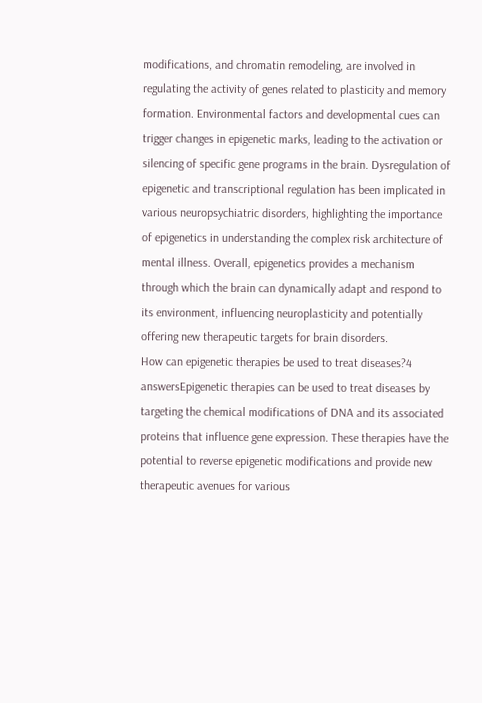modifications, and chromatin remodeling, are involved in regulating the activity of genes related to plasticity and memory formation. Environmental factors and developmental cues can trigger changes in epigenetic marks, leading to the activation or silencing of specific gene programs in the brain. Dysregulation of epigenetic and transcriptional regulation has been implicated in various neuropsychiatric disorders, highlighting the importance of epigenetics in understanding the complex risk architecture of mental illness. Overall, epigenetics provides a mechanism through which the brain can dynamically adapt and respond to its environment, influencing neuroplasticity and potentially offering new therapeutic targets for brain disorders.
How can epigenetic therapies be used to treat diseases?4 answersEpigenetic therapies can be used to treat diseases by targeting the chemical modifications of DNA and its associated proteins that influence gene expression. These therapies have the potential to reverse epigenetic modifications and provide new therapeutic avenues for various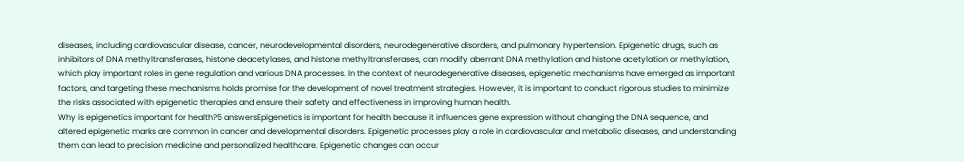diseases, including cardiovascular disease, cancer, neurodevelopmental disorders, neurodegenerative disorders, and pulmonary hypertension. Epigenetic drugs, such as inhibitors of DNA methyltransferases, histone deacetylases, and histone methyltransferases, can modify aberrant DNA methylation and histone acetylation or methylation, which play important roles in gene regulation and various DNA processes. In the context of neurodegenerative diseases, epigenetic mechanisms have emerged as important factors, and targeting these mechanisms holds promise for the development of novel treatment strategies. However, it is important to conduct rigorous studies to minimize the risks associated with epigenetic therapies and ensure their safety and effectiveness in improving human health.
Why is epigenetics important for health?5 answersEpigenetics is important for health because it influences gene expression without changing the DNA sequence, and altered epigenetic marks are common in cancer and developmental disorders. Epigenetic processes play a role in cardiovascular and metabolic diseases, and understanding them can lead to precision medicine and personalized healthcare. Epigenetic changes can occur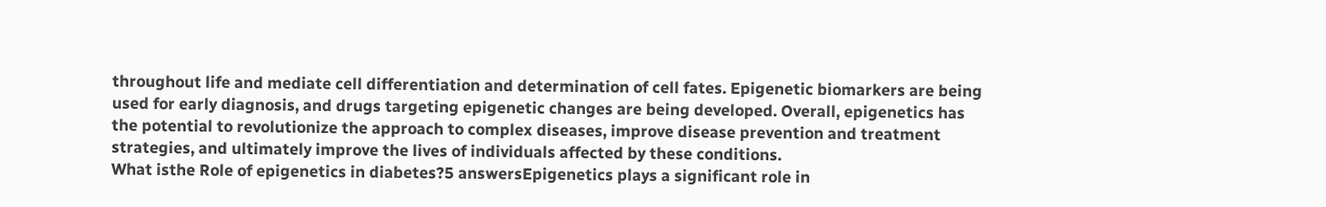throughout life and mediate cell differentiation and determination of cell fates. Epigenetic biomarkers are being used for early diagnosis, and drugs targeting epigenetic changes are being developed. Overall, epigenetics has the potential to revolutionize the approach to complex diseases, improve disease prevention and treatment strategies, and ultimately improve the lives of individuals affected by these conditions.
What isthe Role of epigenetics in diabetes?5 answersEpigenetics plays a significant role in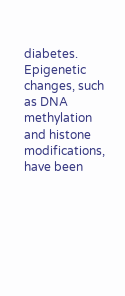diabetes. Epigenetic changes, such as DNA methylation and histone modifications, have been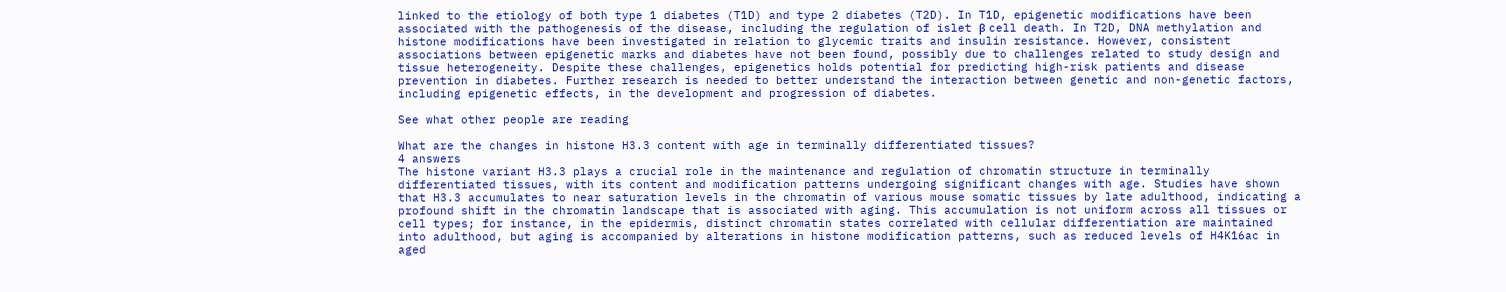linked to the etiology of both type 1 diabetes (T1D) and type 2 diabetes (T2D). In T1D, epigenetic modifications have been associated with the pathogenesis of the disease, including the regulation of islet β cell death. In T2D, DNA methylation and histone modifications have been investigated in relation to glycemic traits and insulin resistance. However, consistent associations between epigenetic marks and diabetes have not been found, possibly due to challenges related to study design and tissue heterogeneity. Despite these challenges, epigenetics holds potential for predicting high-risk patients and disease prevention in diabetes. Further research is needed to better understand the interaction between genetic and non-genetic factors, including epigenetic effects, in the development and progression of diabetes.

See what other people are reading

What are the changes in histone H3.3 content with age in terminally differentiated tissues?
4 answers
The histone variant H3.3 plays a crucial role in the maintenance and regulation of chromatin structure in terminally differentiated tissues, with its content and modification patterns undergoing significant changes with age. Studies have shown that H3.3 accumulates to near saturation levels in the chromatin of various mouse somatic tissues by late adulthood, indicating a profound shift in the chromatin landscape that is associated with aging. This accumulation is not uniform across all tissues or cell types; for instance, in the epidermis, distinct chromatin states correlated with cellular differentiation are maintained into adulthood, but aging is accompanied by alterations in histone modification patterns, such as reduced levels of H4K16ac in aged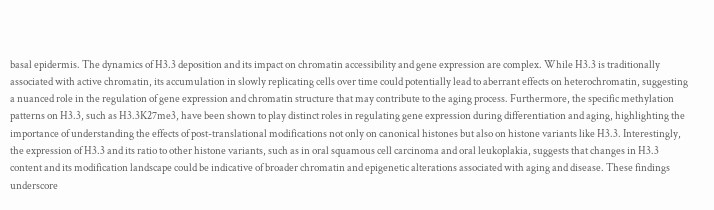basal epidermis. The dynamics of H3.3 deposition and its impact on chromatin accessibility and gene expression are complex. While H3.3 is traditionally associated with active chromatin, its accumulation in slowly replicating cells over time could potentially lead to aberrant effects on heterochromatin, suggesting a nuanced role in the regulation of gene expression and chromatin structure that may contribute to the aging process. Furthermore, the specific methylation patterns on H3.3, such as H3.3K27me3, have been shown to play distinct roles in regulating gene expression during differentiation and aging, highlighting the importance of understanding the effects of post-translational modifications not only on canonical histones but also on histone variants like H3.3. Interestingly, the expression of H3.3 and its ratio to other histone variants, such as in oral squamous cell carcinoma and oral leukoplakia, suggests that changes in H3.3 content and its modification landscape could be indicative of broader chromatin and epigenetic alterations associated with aging and disease. These findings underscore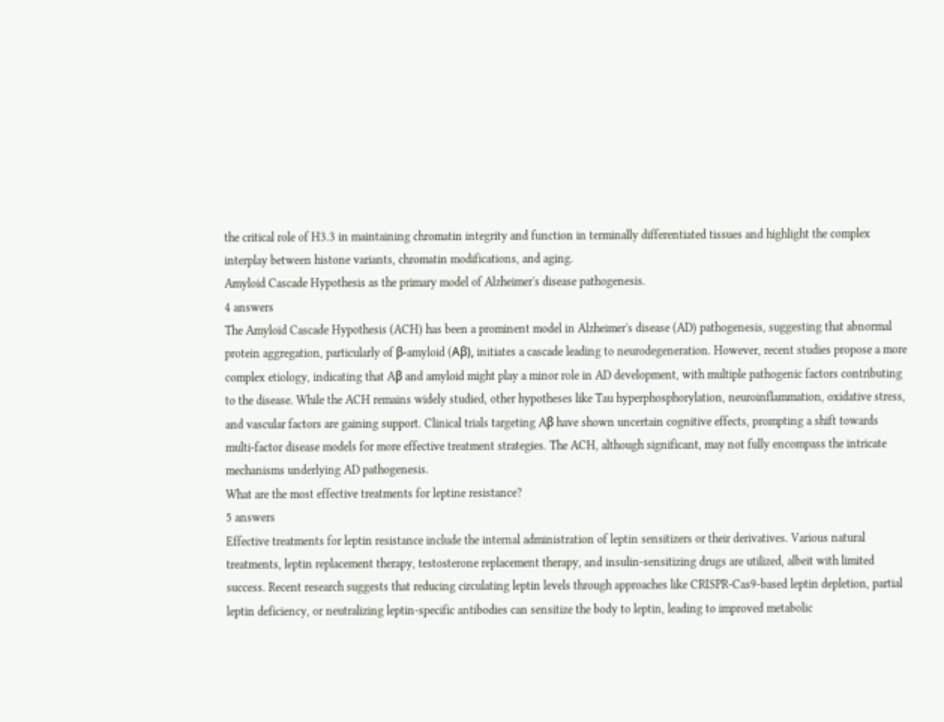the critical role of H3.3 in maintaining chromatin integrity and function in terminally differentiated tissues and highlight the complex interplay between histone variants, chromatin modifications, and aging.
Amyloid Cascade Hypothesis as the primary model of Alzheimer's disease pathogenesis.
4 answers
The Amyloid Cascade Hypothesis (ACH) has been a prominent model in Alzheimer's disease (AD) pathogenesis, suggesting that abnormal protein aggregation, particularly of β-amyloid (Aβ), initiates a cascade leading to neurodegeneration. However, recent studies propose a more complex etiology, indicating that Aβ and amyloid might play a minor role in AD development, with multiple pathogenic factors contributing to the disease. While the ACH remains widely studied, other hypotheses like Tau hyperphosphorylation, neuroinflammation, oxidative stress, and vascular factors are gaining support. Clinical trials targeting Aβ have shown uncertain cognitive effects, prompting a shift towards multi-factor disease models for more effective treatment strategies. The ACH, although significant, may not fully encompass the intricate mechanisms underlying AD pathogenesis.
What are the most effective treatments for leptine resistance?
5 answers
Effective treatments for leptin resistance include the internal administration of leptin sensitizers or their derivatives. Various natural treatments, leptin replacement therapy, testosterone replacement therapy, and insulin-sensitizing drugs are utilized, albeit with limited success. Recent research suggests that reducing circulating leptin levels through approaches like CRISPR-Cas9-based leptin depletion, partial leptin deficiency, or neutralizing leptin-specific antibodies can sensitize the body to leptin, leading to improved metabolic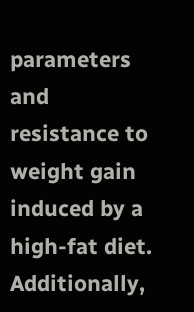parameters and resistance to weight gain induced by a high-fat diet. Additionally,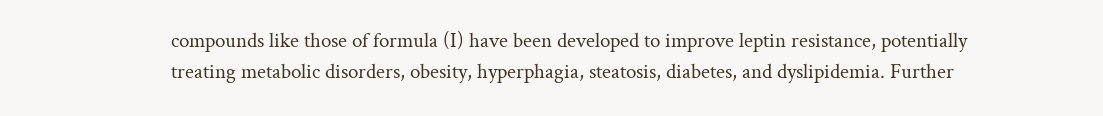compounds like those of formula (I) have been developed to improve leptin resistance, potentially treating metabolic disorders, obesity, hyperphagia, steatosis, diabetes, and dyslipidemia. Further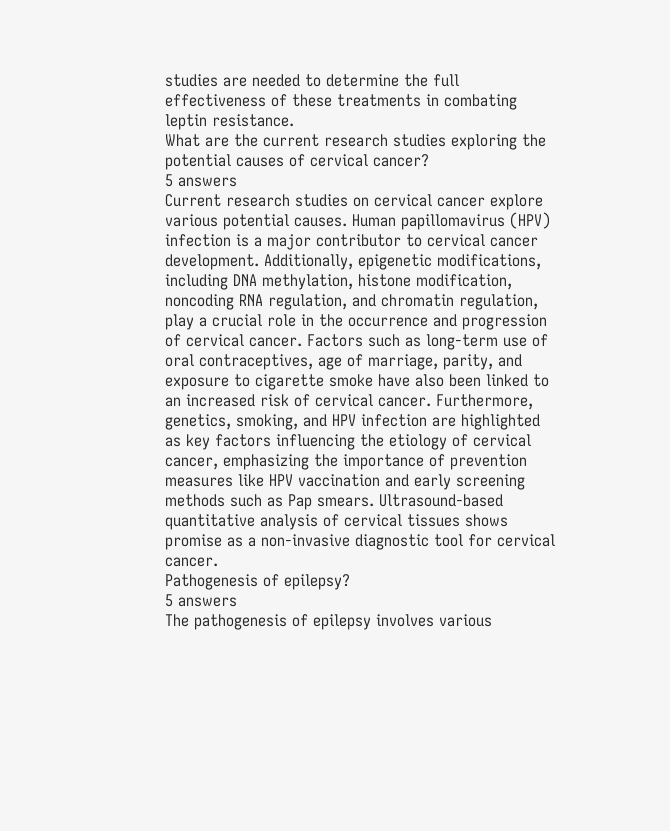studies are needed to determine the full effectiveness of these treatments in combating leptin resistance.
What are the current research studies exploring the potential causes of cervical cancer?
5 answers
Current research studies on cervical cancer explore various potential causes. Human papillomavirus (HPV) infection is a major contributor to cervical cancer development. Additionally, epigenetic modifications, including DNA methylation, histone modification, noncoding RNA regulation, and chromatin regulation, play a crucial role in the occurrence and progression of cervical cancer. Factors such as long-term use of oral contraceptives, age of marriage, parity, and exposure to cigarette smoke have also been linked to an increased risk of cervical cancer. Furthermore, genetics, smoking, and HPV infection are highlighted as key factors influencing the etiology of cervical cancer, emphasizing the importance of prevention measures like HPV vaccination and early screening methods such as Pap smears. Ultrasound-based quantitative analysis of cervical tissues shows promise as a non-invasive diagnostic tool for cervical cancer.
Pathogenesis of epilepsy?
5 answers
The pathogenesis of epilepsy involves various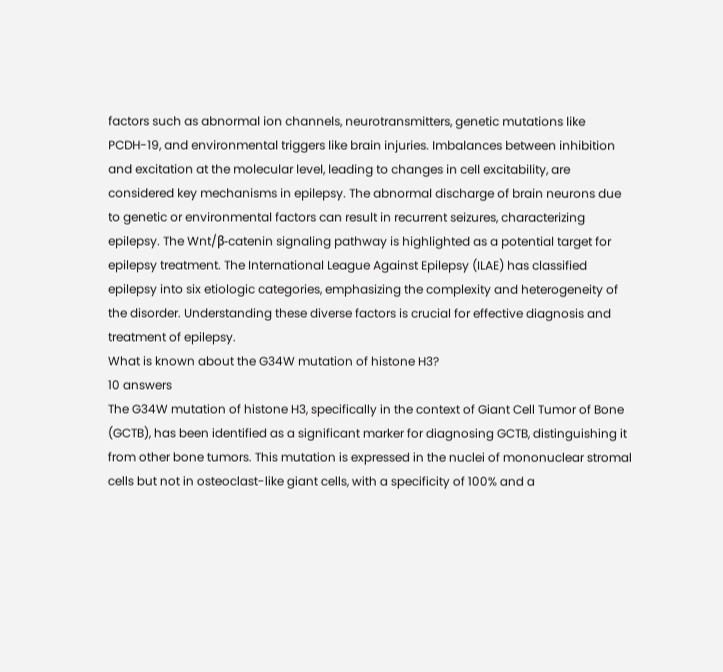factors such as abnormal ion channels, neurotransmitters, genetic mutations like PCDH-19, and environmental triggers like brain injuries. Imbalances between inhibition and excitation at the molecular level, leading to changes in cell excitability, are considered key mechanisms in epilepsy. The abnormal discharge of brain neurons due to genetic or environmental factors can result in recurrent seizures, characterizing epilepsy. The Wnt/β‐catenin signaling pathway is highlighted as a potential target for epilepsy treatment. The International League Against Epilepsy (ILAE) has classified epilepsy into six etiologic categories, emphasizing the complexity and heterogeneity of the disorder. Understanding these diverse factors is crucial for effective diagnosis and treatment of epilepsy.
What is known about the G34W mutation of histone H3?
10 answers
The G34W mutation of histone H3, specifically in the context of Giant Cell Tumor of Bone (GCTB), has been identified as a significant marker for diagnosing GCTB, distinguishing it from other bone tumors. This mutation is expressed in the nuclei of mononuclear stromal cells but not in osteoclast-like giant cells, with a specificity of 100% and a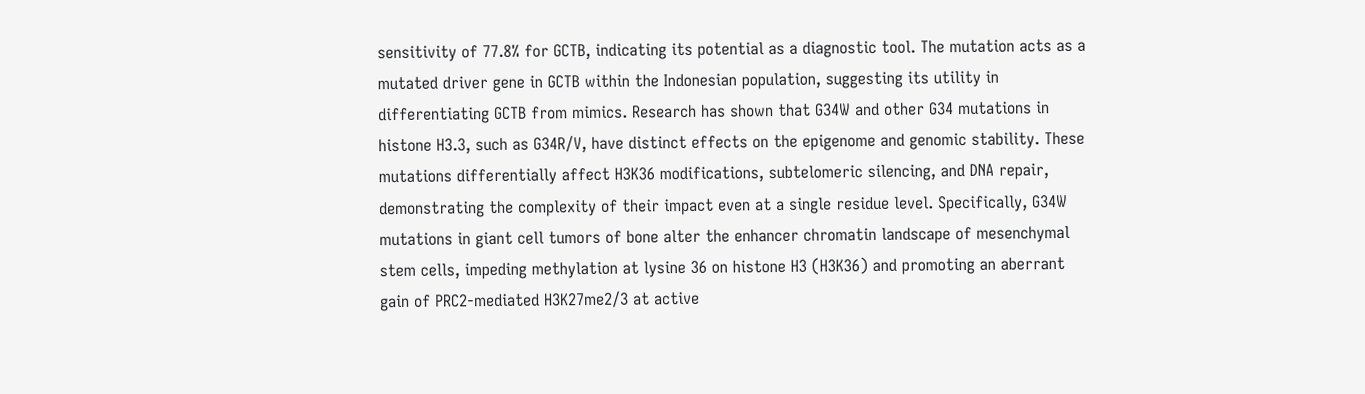sensitivity of 77.8% for GCTB, indicating its potential as a diagnostic tool. The mutation acts as a mutated driver gene in GCTB within the Indonesian population, suggesting its utility in differentiating GCTB from mimics. Research has shown that G34W and other G34 mutations in histone H3.3, such as G34R/V, have distinct effects on the epigenome and genomic stability. These mutations differentially affect H3K36 modifications, subtelomeric silencing, and DNA repair, demonstrating the complexity of their impact even at a single residue level. Specifically, G34W mutations in giant cell tumors of bone alter the enhancer chromatin landscape of mesenchymal stem cells, impeding methylation at lysine 36 on histone H3 (H3K36) and promoting an aberrant gain of PRC2-mediated H3K27me2/3 at active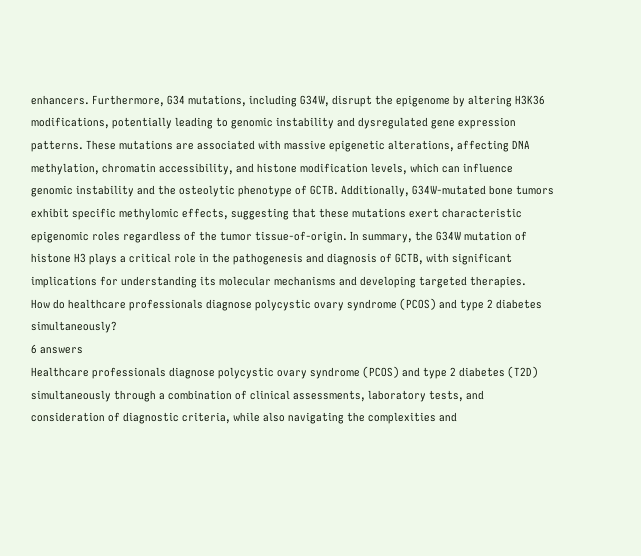enhancers. Furthermore, G34 mutations, including G34W, disrupt the epigenome by altering H3K36 modifications, potentially leading to genomic instability and dysregulated gene expression patterns. These mutations are associated with massive epigenetic alterations, affecting DNA methylation, chromatin accessibility, and histone modification levels, which can influence genomic instability and the osteolytic phenotype of GCTB. Additionally, G34W-mutated bone tumors exhibit specific methylomic effects, suggesting that these mutations exert characteristic epigenomic roles regardless of the tumor tissue-of-origin. In summary, the G34W mutation of histone H3 plays a critical role in the pathogenesis and diagnosis of GCTB, with significant implications for understanding its molecular mechanisms and developing targeted therapies.
How do healthcare professionals diagnose polycystic ovary syndrome (PCOS) and type 2 diabetes simultaneously?
6 answers
Healthcare professionals diagnose polycystic ovary syndrome (PCOS) and type 2 diabetes (T2D) simultaneously through a combination of clinical assessments, laboratory tests, and consideration of diagnostic criteria, while also navigating the complexities and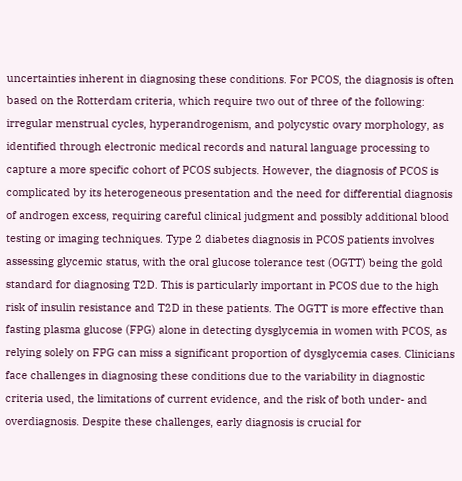uncertainties inherent in diagnosing these conditions. For PCOS, the diagnosis is often based on the Rotterdam criteria, which require two out of three of the following: irregular menstrual cycles, hyperandrogenism, and polycystic ovary morphology, as identified through electronic medical records and natural language processing to capture a more specific cohort of PCOS subjects. However, the diagnosis of PCOS is complicated by its heterogeneous presentation and the need for differential diagnosis of androgen excess, requiring careful clinical judgment and possibly additional blood testing or imaging techniques. Type 2 diabetes diagnosis in PCOS patients involves assessing glycemic status, with the oral glucose tolerance test (OGTT) being the gold standard for diagnosing T2D. This is particularly important in PCOS due to the high risk of insulin resistance and T2D in these patients. The OGTT is more effective than fasting plasma glucose (FPG) alone in detecting dysglycemia in women with PCOS, as relying solely on FPG can miss a significant proportion of dysglycemia cases. Clinicians face challenges in diagnosing these conditions due to the variability in diagnostic criteria used, the limitations of current evidence, and the risk of both under- and overdiagnosis. Despite these challenges, early diagnosis is crucial for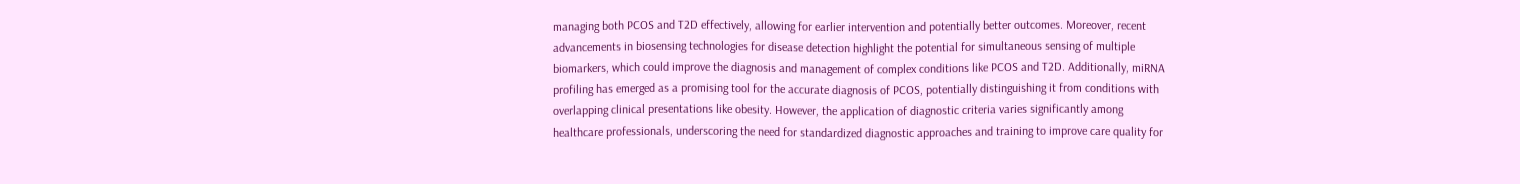managing both PCOS and T2D effectively, allowing for earlier intervention and potentially better outcomes. Moreover, recent advancements in biosensing technologies for disease detection highlight the potential for simultaneous sensing of multiple biomarkers, which could improve the diagnosis and management of complex conditions like PCOS and T2D. Additionally, miRNA profiling has emerged as a promising tool for the accurate diagnosis of PCOS, potentially distinguishing it from conditions with overlapping clinical presentations like obesity. However, the application of diagnostic criteria varies significantly among healthcare professionals, underscoring the need for standardized diagnostic approaches and training to improve care quality for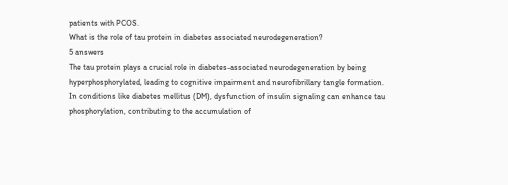patients with PCOS.
What is the role of tau protein in diabetes associated neurodegeneration?
5 answers
The tau protein plays a crucial role in diabetes-associated neurodegeneration by being hyperphosphorylated, leading to cognitive impairment and neurofibrillary tangle formation. In conditions like diabetes mellitus (DM), dysfunction of insulin signaling can enhance tau phosphorylation, contributing to the accumulation of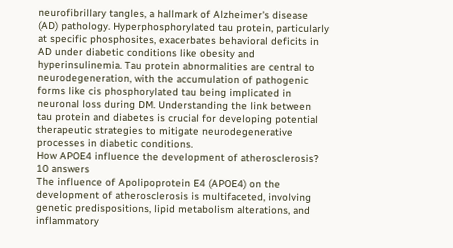neurofibrillary tangles, a hallmark of Alzheimer's disease (AD) pathology. Hyperphosphorylated tau protein, particularly at specific phosphosites, exacerbates behavioral deficits in AD under diabetic conditions like obesity and hyperinsulinemia. Tau protein abnormalities are central to neurodegeneration, with the accumulation of pathogenic forms like cis phosphorylated tau being implicated in neuronal loss during DM. Understanding the link between tau protein and diabetes is crucial for developing potential therapeutic strategies to mitigate neurodegenerative processes in diabetic conditions.
How APOE4 influence the development of atherosclerosis?
10 answers
The influence of Apolipoprotein E4 (APOE4) on the development of atherosclerosis is multifaceted, involving genetic predispositions, lipid metabolism alterations, and inflammatory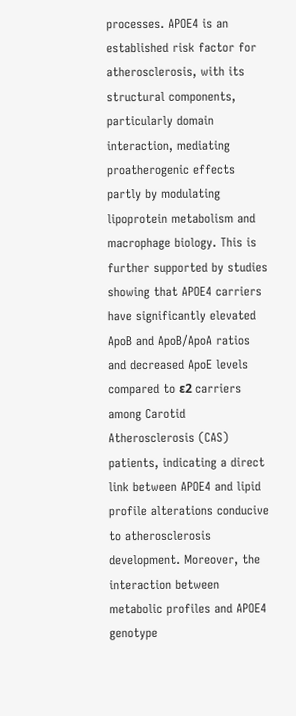processes. APOE4 is an established risk factor for atherosclerosis, with its structural components, particularly domain interaction, mediating proatherogenic effects partly by modulating lipoprotein metabolism and macrophage biology. This is further supported by studies showing that APOE4 carriers have significantly elevated ApoB and ApoB/ApoA ratios and decreased ApoE levels compared to ε2 carriers among Carotid Atherosclerosis (CAS) patients, indicating a direct link between APOE4 and lipid profile alterations conducive to atherosclerosis development. Moreover, the interaction between metabolic profiles and APOE4 genotype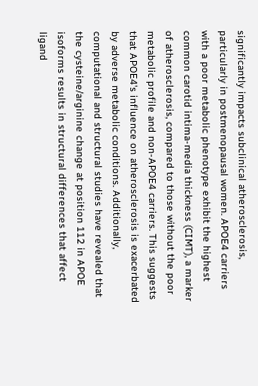significantly impacts subclinical atherosclerosis, particularly in postmenopausal women. APOE4 carriers with a poor metabolic phenotype exhibit the highest common carotid intima-media thickness (CIMT), a marker of atherosclerosis, compared to those without the poor metabolic profile and non-APOE4 carriers. This suggests that APOE4's influence on atherosclerosis is exacerbated by adverse metabolic conditions. Additionally, computational and structural studies have revealed that the cysteine/arginine change at position 112 in APOE isoforms results in structural differences that affect ligand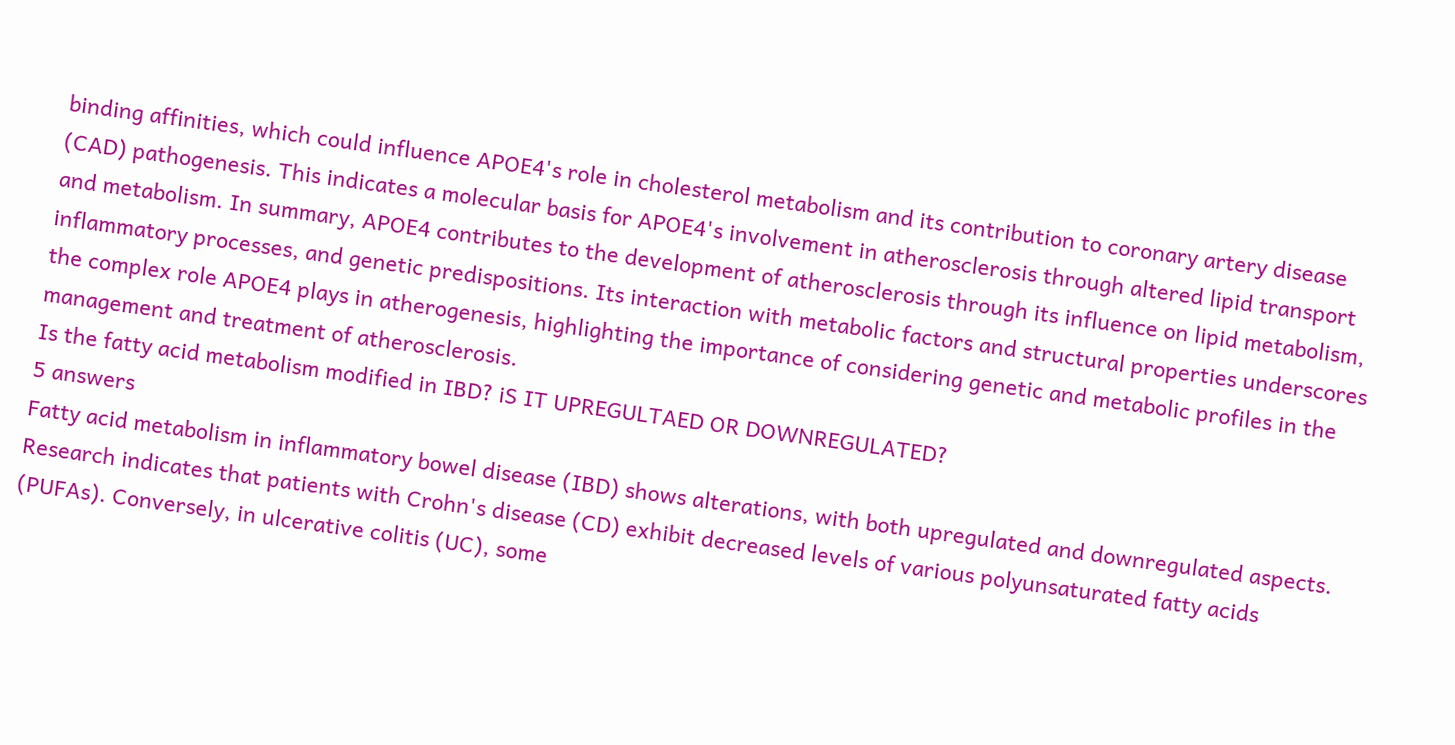binding affinities, which could influence APOE4's role in cholesterol metabolism and its contribution to coronary artery disease (CAD) pathogenesis. This indicates a molecular basis for APOE4's involvement in atherosclerosis through altered lipid transport and metabolism. In summary, APOE4 contributes to the development of atherosclerosis through its influence on lipid metabolism, inflammatory processes, and genetic predispositions. Its interaction with metabolic factors and structural properties underscores the complex role APOE4 plays in atherogenesis, highlighting the importance of considering genetic and metabolic profiles in the management and treatment of atherosclerosis.
Is the fatty acid metabolism modified in IBD? iS IT UPREGULTAED OR DOWNREGULATED?
5 answers
Fatty acid metabolism in inflammatory bowel disease (IBD) shows alterations, with both upregulated and downregulated aspects. Research indicates that patients with Crohn's disease (CD) exhibit decreased levels of various polyunsaturated fatty acids (PUFAs). Conversely, in ulcerative colitis (UC), some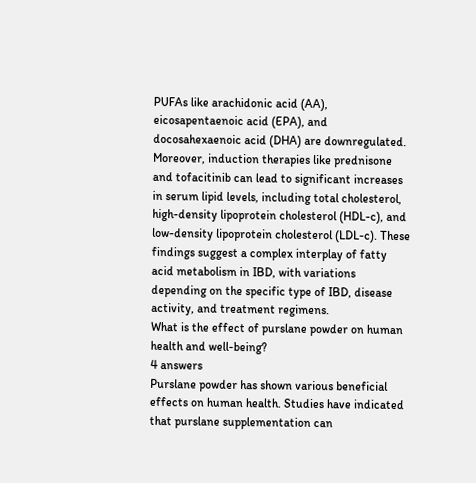PUFAs like arachidonic acid (AA), eicosapentaenoic acid (EPA), and docosahexaenoic acid (DHA) are downregulated. Moreover, induction therapies like prednisone and tofacitinib can lead to significant increases in serum lipid levels, including total cholesterol, high-density lipoprotein cholesterol (HDL-c), and low-density lipoprotein cholesterol (LDL-c). These findings suggest a complex interplay of fatty acid metabolism in IBD, with variations depending on the specific type of IBD, disease activity, and treatment regimens.
What is the effect of purslane powder on human health and well-being?
4 answers
Purslane powder has shown various beneficial effects on human health. Studies have indicated that purslane supplementation can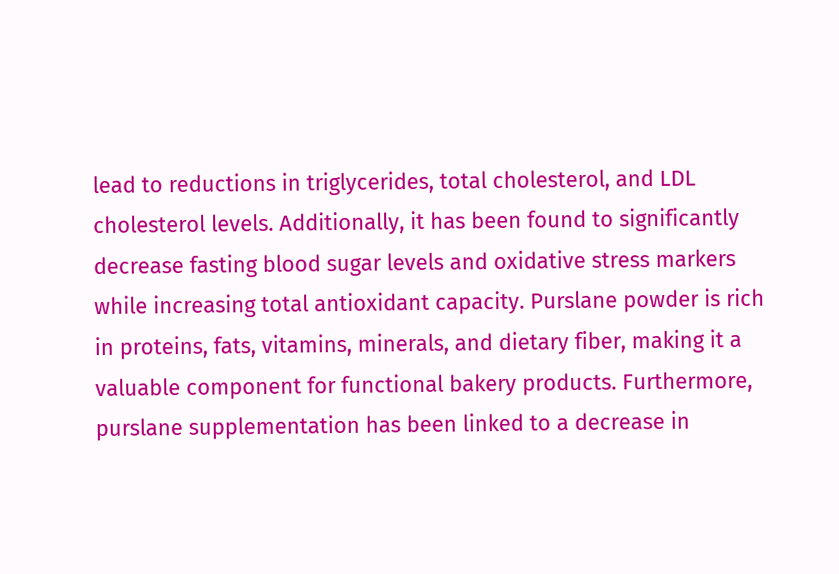lead to reductions in triglycerides, total cholesterol, and LDL cholesterol levels. Additionally, it has been found to significantly decrease fasting blood sugar levels and oxidative stress markers while increasing total antioxidant capacity. Purslane powder is rich in proteins, fats, vitamins, minerals, and dietary fiber, making it a valuable component for functional bakery products. Furthermore, purslane supplementation has been linked to a decrease in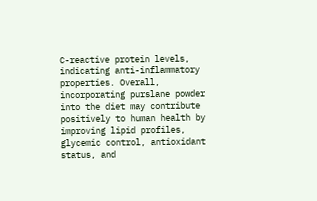C-reactive protein levels, indicating anti-inflammatory properties. Overall, incorporating purslane powder into the diet may contribute positively to human health by improving lipid profiles, glycemic control, antioxidant status, and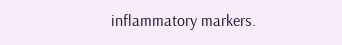inflammatory markers.